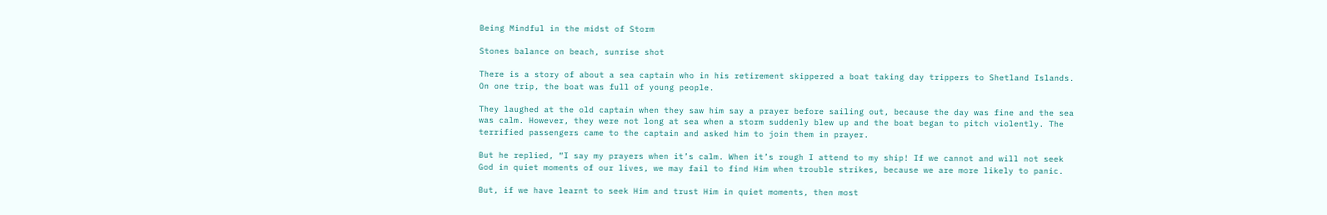Being Mindful in the midst of Storm

Stones balance on beach, sunrise shot

There is a story of about a sea captain who in his retirement skippered a boat taking day trippers to Shetland Islands. On one trip, the boat was full of young people.

They laughed at the old captain when they saw him say a prayer before sailing out, because the day was fine and the sea was calm. However, they were not long at sea when a storm suddenly blew up and the boat began to pitch violently. The terrified passengers came to the captain and asked him to join them in prayer.

But he replied, “I say my prayers when it’s calm. When it’s rough I attend to my ship! If we cannot and will not seek God in quiet moments of our lives, we may fail to find Him when trouble strikes, because we are more likely to panic.

But, if we have learnt to seek Him and trust Him in quiet moments, then most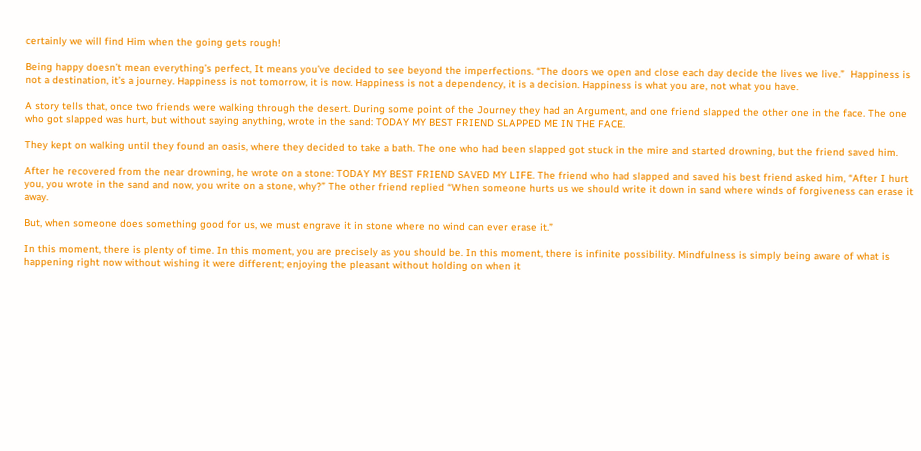certainly we will find Him when the going gets rough!

Being happy doesn’t mean everything’s perfect, It means you’ve decided to see beyond the imperfections. “The doors we open and close each day decide the lives we live.”  Happiness is not a destination, it’s a journey. Happiness is not tomorrow, it is now. Happiness is not a dependency, it is a decision. Happiness is what you are, not what you have.

A story tells that, once two friends were walking through the desert. During some point of the Journey they had an Argument, and one friend slapped the other one in the face. The one who got slapped was hurt, but without saying anything, wrote in the sand: TODAY MY BEST FRIEND SLAPPED ME IN THE FACE.

They kept on walking until they found an oasis, where they decided to take a bath. The one who had been slapped got stuck in the mire and started drowning, but the friend saved him.

After he recovered from the near drowning, he wrote on a stone: TODAY MY BEST FRIEND SAVED MY LIFE. The friend who had slapped and saved his best friend asked him, “After I hurt you, you wrote in the sand and now, you write on a stone, why?” The other friend replied “When someone hurts us we should write it down in sand where winds of forgiveness can erase it away.

But, when someone does something good for us, we must engrave it in stone where no wind can ever erase it.”

In this moment, there is plenty of time. In this moment, you are precisely as you should be. In this moment, there is infinite possibility. Mindfulness is simply being aware of what is happening right now without wishing it were different; enjoying the pleasant without holding on when it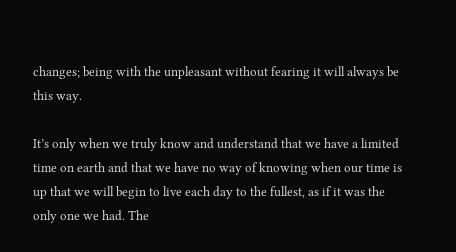changes; being with the unpleasant without fearing it will always be this way.

It’s only when we truly know and understand that we have a limited time on earth and that we have no way of knowing when our time is up that we will begin to live each day to the fullest, as if it was the only one we had. The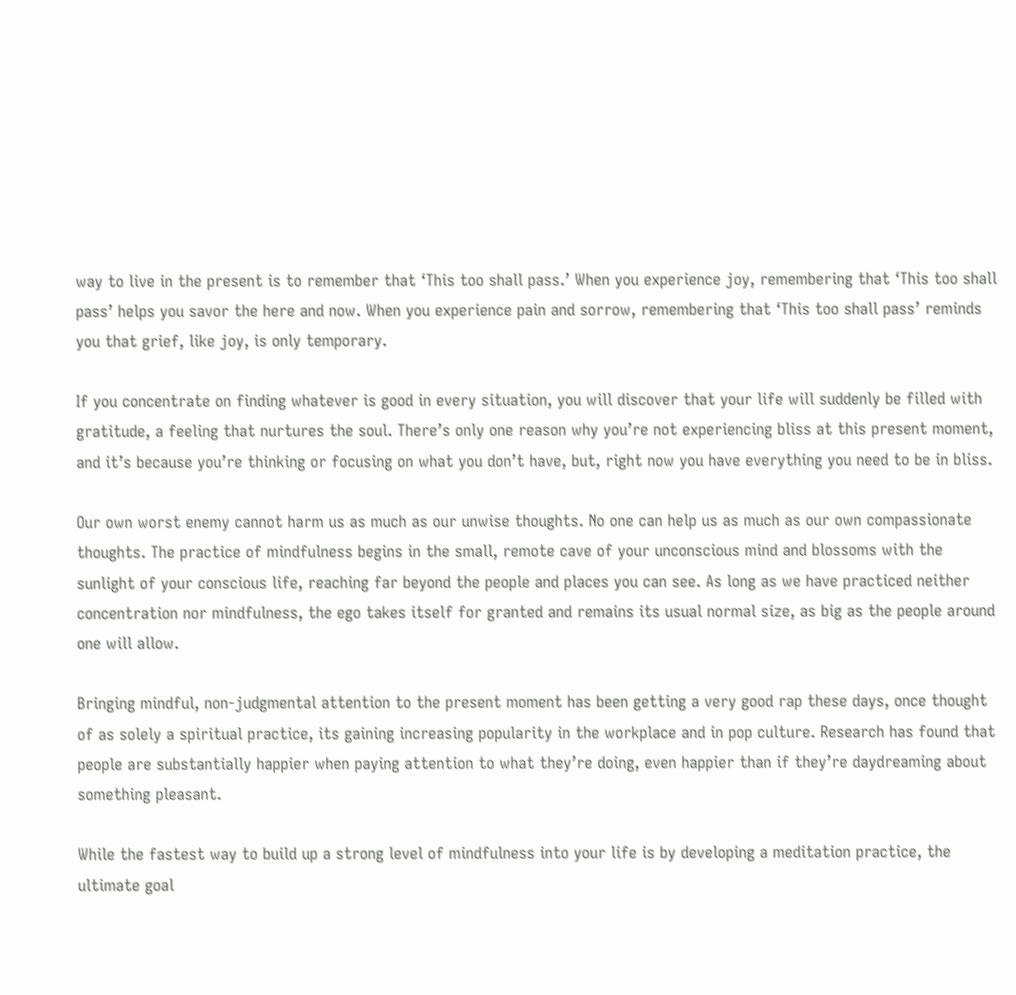way to live in the present is to remember that ‘This too shall pass.’ When you experience joy, remembering that ‘This too shall pass’ helps you savor the here and now. When you experience pain and sorrow, remembering that ‘This too shall pass’ reminds you that grief, like joy, is only temporary.

If you concentrate on finding whatever is good in every situation, you will discover that your life will suddenly be filled with gratitude, a feeling that nurtures the soul. There’s only one reason why you’re not experiencing bliss at this present moment, and it’s because you’re thinking or focusing on what you don’t have, but, right now you have everything you need to be in bliss.

Our own worst enemy cannot harm us as much as our unwise thoughts. No one can help us as much as our own compassionate thoughts. The practice of mindfulness begins in the small, remote cave of your unconscious mind and blossoms with the sunlight of your conscious life, reaching far beyond the people and places you can see. As long as we have practiced neither concentration nor mindfulness, the ego takes itself for granted and remains its usual normal size, as big as the people around one will allow.

Bringing mindful, non-judgmental attention to the present moment has been getting a very good rap these days, once thought of as solely a spiritual practice, its gaining increasing popularity in the workplace and in pop culture. Research has found that people are substantially happier when paying attention to what they’re doing, even happier than if they’re daydreaming about something pleasant.

While the fastest way to build up a strong level of mindfulness into your life is by developing a meditation practice, the ultimate goal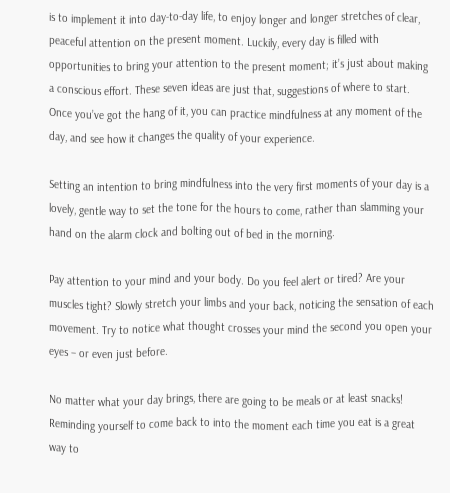is to implement it into day-to-day life, to enjoy longer and longer stretches of clear, peaceful attention on the present moment. Luckily, every day is filled with opportunities to bring your attention to the present moment; it’s just about making a conscious effort. These seven ideas are just that, suggestions of where to start. Once you’ve got the hang of it, you can practice mindfulness at any moment of the day, and see how it changes the quality of your experience.

Setting an intention to bring mindfulness into the very first moments of your day is a lovely, gentle way to set the tone for the hours to come, rather than slamming your hand on the alarm clock and bolting out of bed in the morning.

Pay attention to your mind and your body. Do you feel alert or tired? Are your muscles tight? Slowly stretch your limbs and your back, noticing the sensation of each movement. Try to notice what thought crosses your mind the second you open your eyes – or even just before.

No matter what your day brings, there are going to be meals or at least snacks! Reminding yourself to come back to into the moment each time you eat is a great way to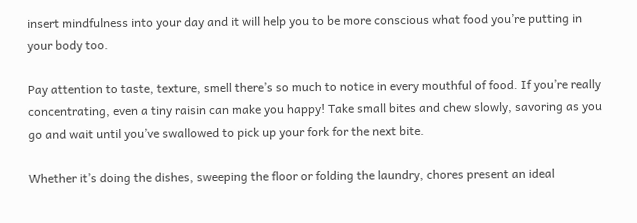insert mindfulness into your day and it will help you to be more conscious what food you’re putting in your body too.

Pay attention to taste, texture, smell there’s so much to notice in every mouthful of food. If you’re really concentrating, even a tiny raisin can make you happy! Take small bites and chew slowly, savoring as you go and wait until you’ve swallowed to pick up your fork for the next bite.

Whether it’s doing the dishes, sweeping the floor or folding the laundry, chores present an ideal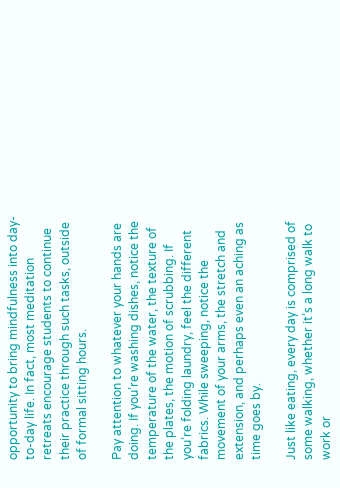opportunity to bring mindfulness into day-to-day life. In fact, most meditation retreats encourage students to continue their practice through such tasks, outside of formal sitting hours.

Pay attention to whatever your hands are doing. If you’re washing dishes, notice the temperature of the water, the texture of the plates, the motion of scrubbing. If you’re folding laundry, feel the different fabrics. While sweeping, notice the movement of your arms, the stretch and extension, and perhaps even an aching as time goes by.

Just like eating, every day is comprised of some walking, whether it’s a long walk to work or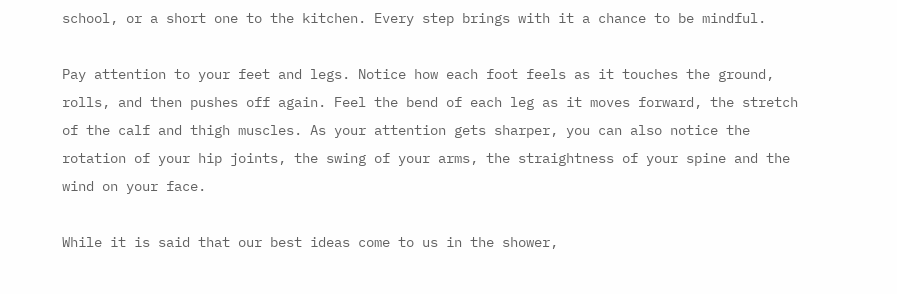school, or a short one to the kitchen. Every step brings with it a chance to be mindful.

Pay attention to your feet and legs. Notice how each foot feels as it touches the ground, rolls, and then pushes off again. Feel the bend of each leg as it moves forward, the stretch of the calf and thigh muscles. As your attention gets sharper, you can also notice the rotation of your hip joints, the swing of your arms, the straightness of your spine and the wind on your face.

While it is said that our best ideas come to us in the shower,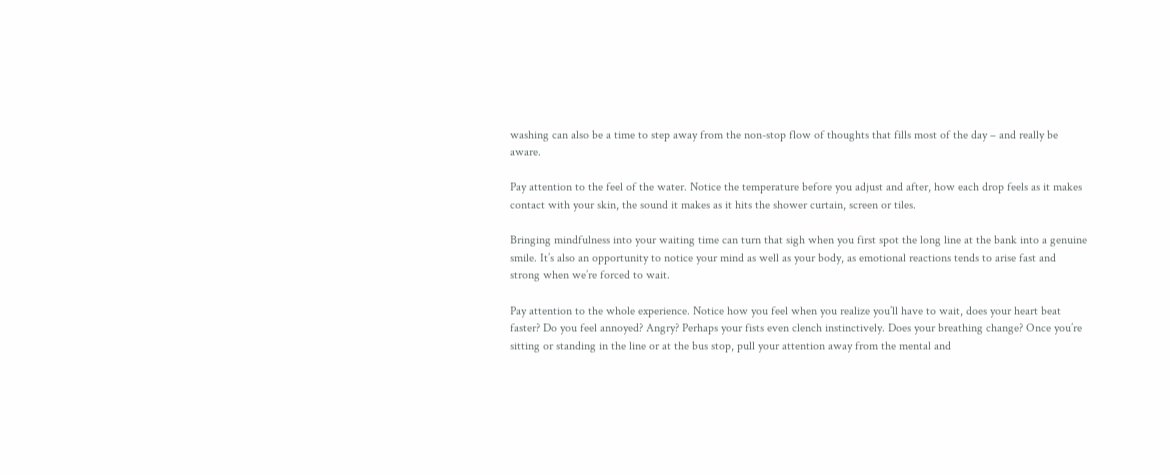washing can also be a time to step away from the non-stop flow of thoughts that fills most of the day – and really be aware.

Pay attention to the feel of the water. Notice the temperature before you adjust and after, how each drop feels as it makes contact with your skin, the sound it makes as it hits the shower curtain, screen or tiles.

Bringing mindfulness into your waiting time can turn that sigh when you first spot the long line at the bank into a genuine smile. It’s also an opportunity to notice your mind as well as your body, as emotional reactions tends to arise fast and strong when we’re forced to wait.

Pay attention to the whole experience. Notice how you feel when you realize you’ll have to wait, does your heart beat faster? Do you feel annoyed? Angry? Perhaps your fists even clench instinctively. Does your breathing change? Once you’re sitting or standing in the line or at the bus stop, pull your attention away from the mental and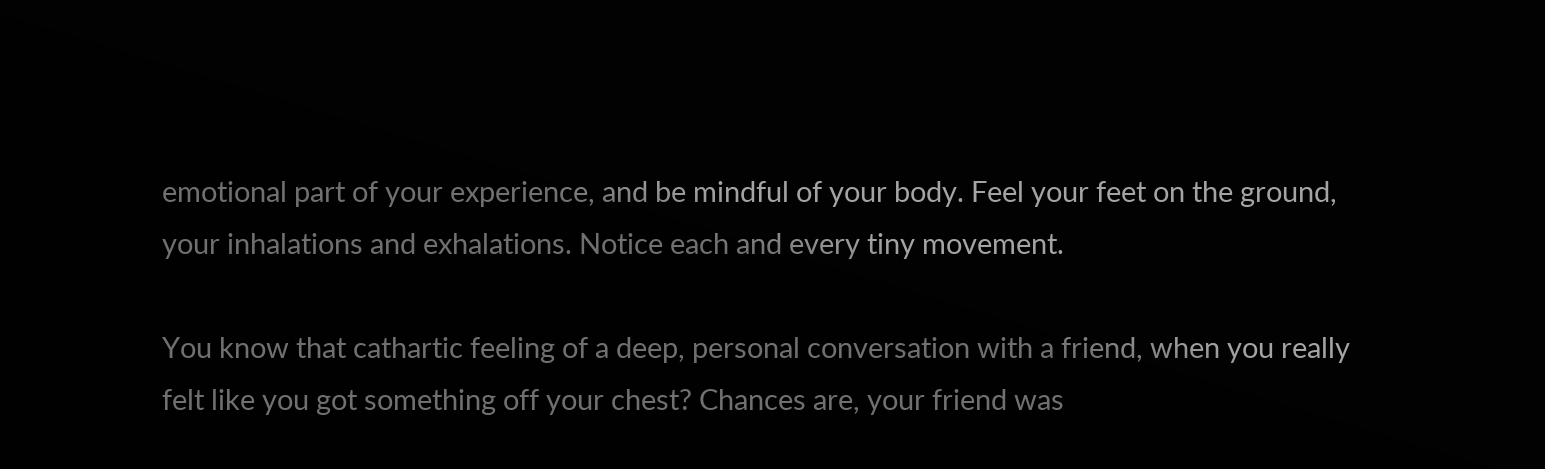emotional part of your experience, and be mindful of your body. Feel your feet on the ground, your inhalations and exhalations. Notice each and every tiny movement.

You know that cathartic feeling of a deep, personal conversation with a friend, when you really felt like you got something off your chest? Chances are, your friend was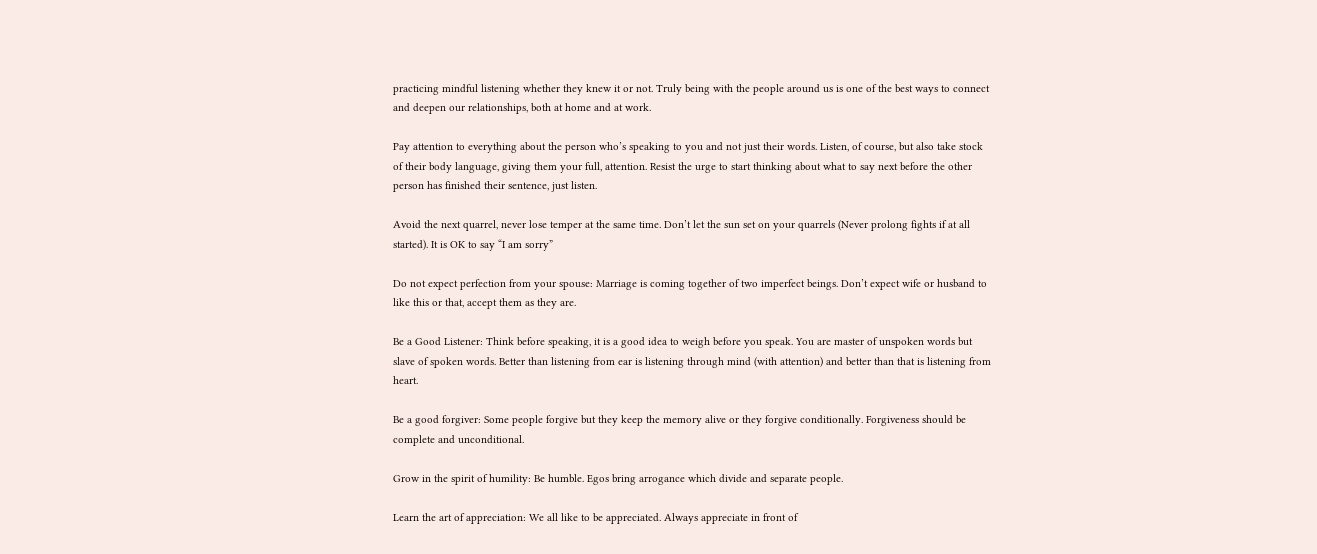practicing mindful listening whether they knew it or not. Truly being with the people around us is one of the best ways to connect and deepen our relationships, both at home and at work.

Pay attention to everything about the person who’s speaking to you and not just their words. Listen, of course, but also take stock of their body language, giving them your full, attention. Resist the urge to start thinking about what to say next before the other person has finished their sentence, just listen.

Avoid the next quarrel, never lose temper at the same time. Don’t let the sun set on your quarrels (Never prolong fights if at all started). It is OK to say “I am sorry”

Do not expect perfection from your spouse: Marriage is coming together of two imperfect beings. Don’t expect wife or husband to like this or that, accept them as they are.

Be a Good Listener: Think before speaking, it is a good idea to weigh before you speak. You are master of unspoken words but slave of spoken words. Better than listening from ear is listening through mind (with attention) and better than that is listening from heart.

Be a good forgiver: Some people forgive but they keep the memory alive or they forgive conditionally. Forgiveness should be complete and unconditional.

Grow in the spirit of humility: Be humble. Egos bring arrogance which divide and separate people.

Learn the art of appreciation: We all like to be appreciated. Always appreciate in front of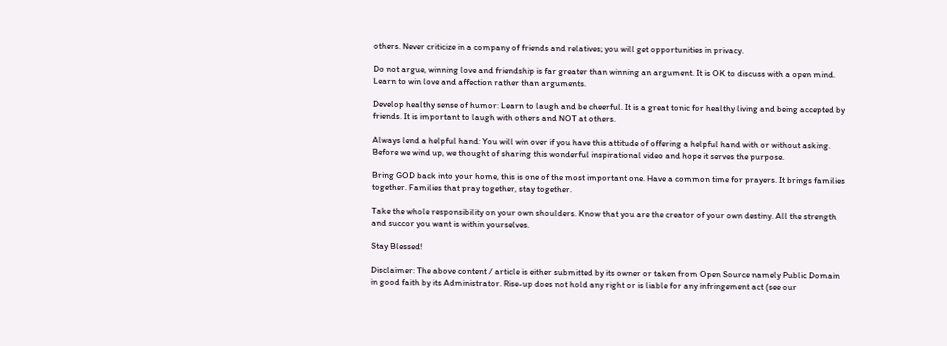others. Never criticize in a company of friends and relatives; you will get opportunities in privacy.

Do not argue, winning love and friendship is far greater than winning an argument. It is OK to discuss with a open mind. Learn to win love and affection rather than arguments.

Develop healthy sense of humor: Learn to laugh and be cheerful. It is a great tonic for healthy living and being accepted by friends. It is important to laugh with others and NOT at others.

Always lend a helpful hand: You will win over if you have this attitude of offering a helpful hand with or without asking. Before we wind up, we thought of sharing this wonderful inspirational video and hope it serves the purpose.

Bring GOD back into your home, this is one of the most important one. Have a common time for prayers. It brings families together. Families that pray together, stay together.

Take the whole responsibility on your own shoulders. Know that you are the creator of your own destiny. All the strength and succor you want is within yourselves.

Stay Blessed!

Disclaimer: The above content / article is either submitted by its owner or taken from Open Source namely Public Domain in good faith by its Administrator. Rise-up does not hold any right or is liable for any infringement act (see our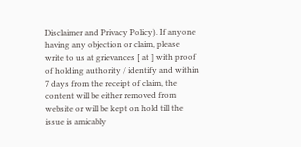Disclaimer and Privacy Policy). If anyone having any objection or claim, please write to us at grievances [ at ] with proof of holding authority / identify and within 7 days from the receipt of claim, the content will be either removed from website or will be kept on hold till the issue is amicably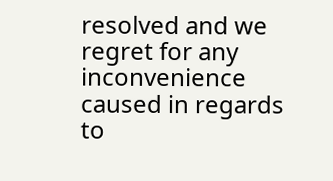resolved and we regret for any inconvenience caused in regards to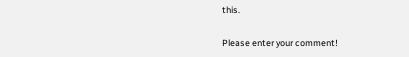this.


Please enter your comment!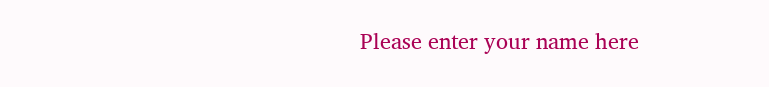Please enter your name here